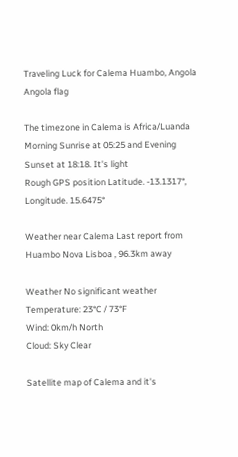Traveling Luck for Calema Huambo, Angola Angola flag

The timezone in Calema is Africa/Luanda
Morning Sunrise at 05:25 and Evening Sunset at 18:18. It's light
Rough GPS position Latitude. -13.1317°, Longitude. 15.6475°

Weather near Calema Last report from Huambo Nova Lisboa , 96.3km away

Weather No significant weather Temperature: 23°C / 73°F
Wind: 0km/h North
Cloud: Sky Clear

Satellite map of Calema and it's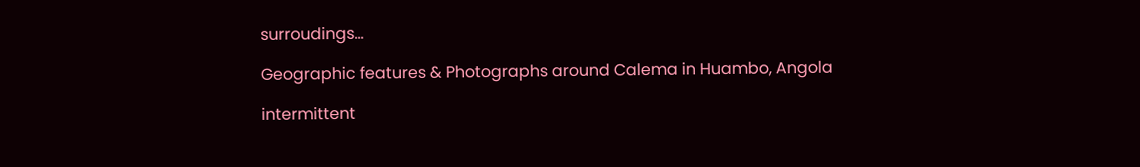surroudings...

Geographic features & Photographs around Calema in Huambo, Angola

intermittent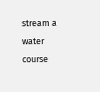stream a water course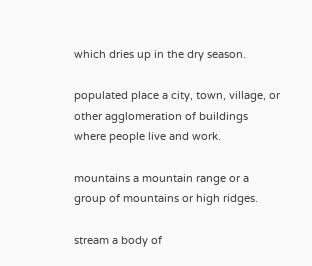which dries up in the dry season.

populated place a city, town, village, or other agglomeration of buildings where people live and work.

mountains a mountain range or a group of mountains or high ridges.

stream a body of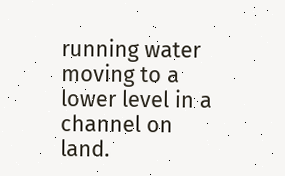running water moving to a lower level in a channel on land.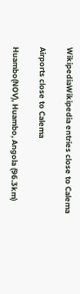WikipediaWikipedia entries close to Calema

Airports close to Calema

Huambo(NOV), Huambo, Angola (96.3km)